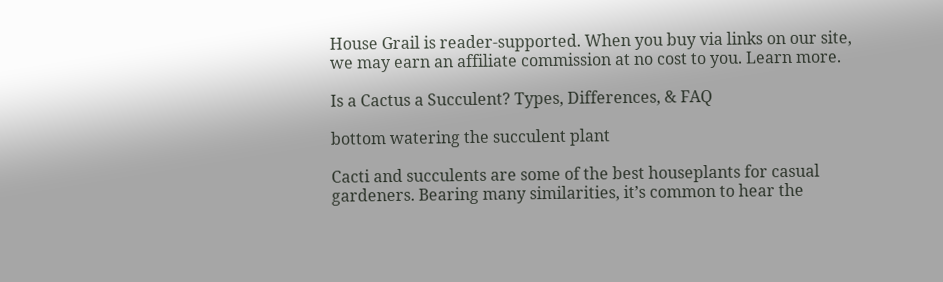House Grail is reader-supported. When you buy via links on our site, we may earn an affiliate commission at no cost to you. Learn more.

Is a Cactus a Succulent? Types, Differences, & FAQ

bottom watering the succulent plant

Cacti and succulents are some of the best houseplants for casual gardeners. Bearing many similarities, it’s common to hear the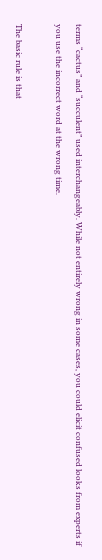terms “cactus” and “succulent” used interchangeably. While not entirely wrong in some cases, you could elicit confused looks from experts if you use the incorrect word at the wrong time.

The basic rule is that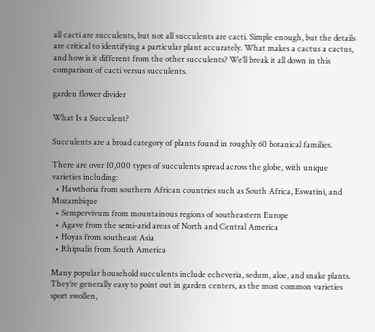all cacti are succulents, but not all succulents are cacti. Simple enough, but the details are critical to identifying a particular plant accurately. What makes a cactus a cactus, and how is it different from the other succulents? We’ll break it all down in this comparison of cacti versus succulents.

garden flower divider

What Is a Succulent?

Succulents are a broad category of plants found in roughly 60 botanical families.

There are over 10,000 types of succulents spread across the globe, with unique varieties including:
  • Hawthoria from southern African countries such as South Africa, Eswatini, and Mozambique
  • Sempervivum from mountainous regions of southeastern Europe
  • Agave from the semi-arid areas of North and Central America
  • Hoyas from southeast Asia
  • Rhipsalis from South America

Many popular household succulents include echeveria, sedum, aloe, and snake plants. They’re generally easy to point out in garden centers, as the most common varieties sport swollen,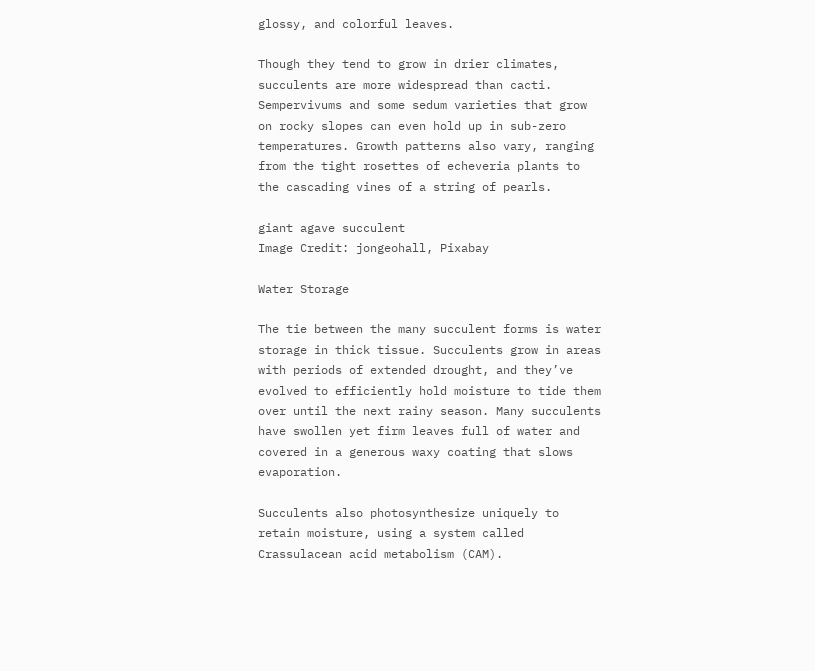glossy, and colorful leaves.

Though they tend to grow in drier climates, succulents are more widespread than cacti. Sempervivums and some sedum varieties that grow on rocky slopes can even hold up in sub-zero temperatures. Growth patterns also vary, ranging from the tight rosettes of echeveria plants to the cascading vines of a string of pearls.

giant agave succulent
Image Credit: jongeohall, Pixabay

Water Storage

The tie between the many succulent forms is water storage in thick tissue. Succulents grow in areas with periods of extended drought, and they’ve evolved to efficiently hold moisture to tide them over until the next rainy season. Many succulents have swollen yet firm leaves full of water and covered in a generous waxy coating that slows evaporation.

Succulents also photosynthesize uniquely to retain moisture, using a system called Crassulacean acid metabolism (CAM).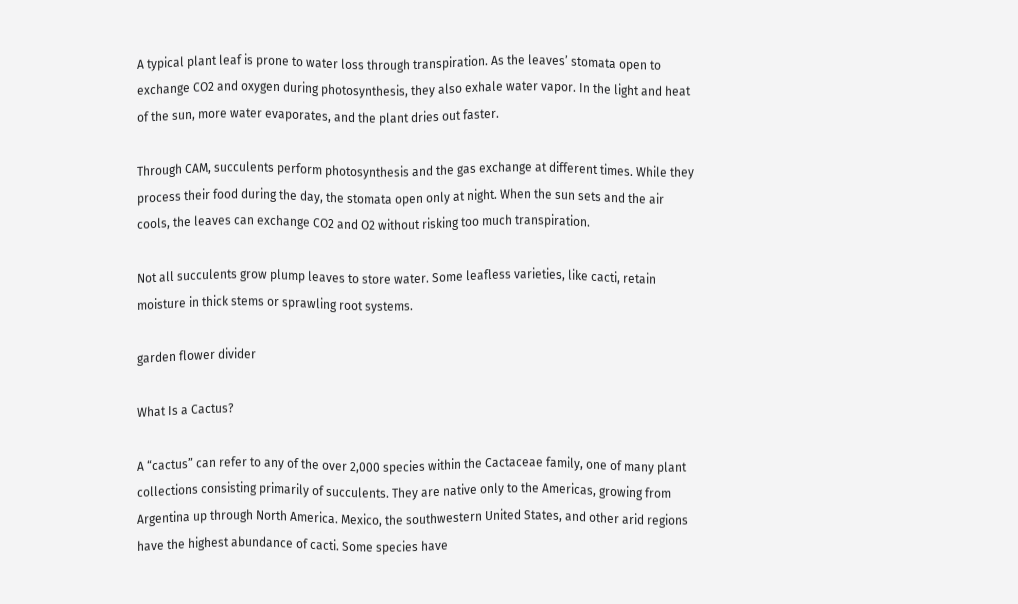A typical plant leaf is prone to water loss through transpiration. As the leaves’ stomata open to exchange CO2 and oxygen during photosynthesis, they also exhale water vapor. In the light and heat of the sun, more water evaporates, and the plant dries out faster.

Through CAM, succulents perform photosynthesis and the gas exchange at different times. While they process their food during the day, the stomata open only at night. When the sun sets and the air cools, the leaves can exchange CO2 and O2 without risking too much transpiration.

Not all succulents grow plump leaves to store water. Some leafless varieties, like cacti, retain moisture in thick stems or sprawling root systems.

garden flower divider

What Is a Cactus?

A “cactus” can refer to any of the over 2,000 species within the Cactaceae family, one of many plant collections consisting primarily of succulents. They are native only to the Americas, growing from Argentina up through North America. Mexico, the southwestern United States, and other arid regions have the highest abundance of cacti. Some species have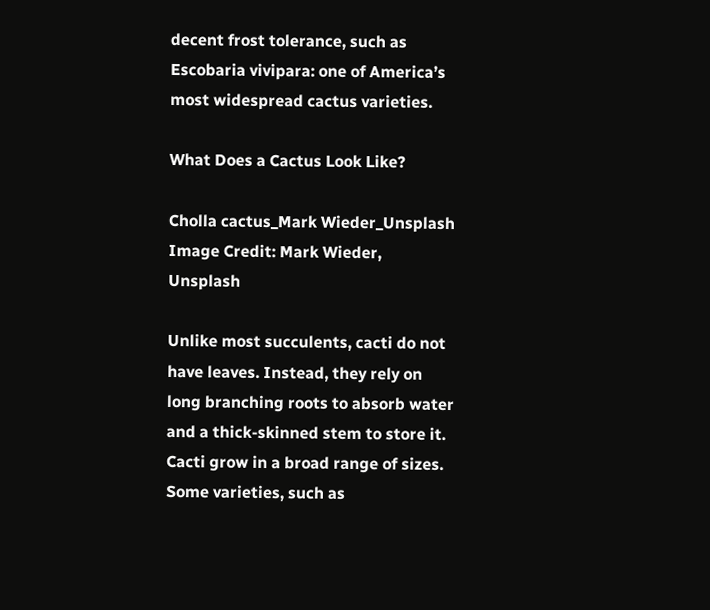decent frost tolerance, such as Escobaria vivipara: one of America’s most widespread cactus varieties.

What Does a Cactus Look Like?

Cholla cactus_Mark Wieder_Unsplash
Image Credit: Mark Wieder, Unsplash

Unlike most succulents, cacti do not have leaves. Instead, they rely on long branching roots to absorb water and a thick-skinned stem to store it. Cacti grow in a broad range of sizes. Some varieties, such as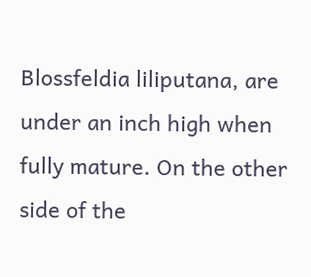Blossfeldia liliputana, are under an inch high when fully mature. On the other side of the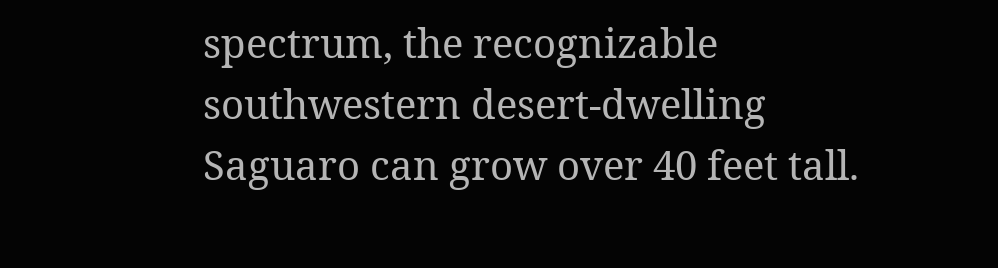spectrum, the recognizable southwestern desert-dwelling Saguaro can grow over 40 feet tall.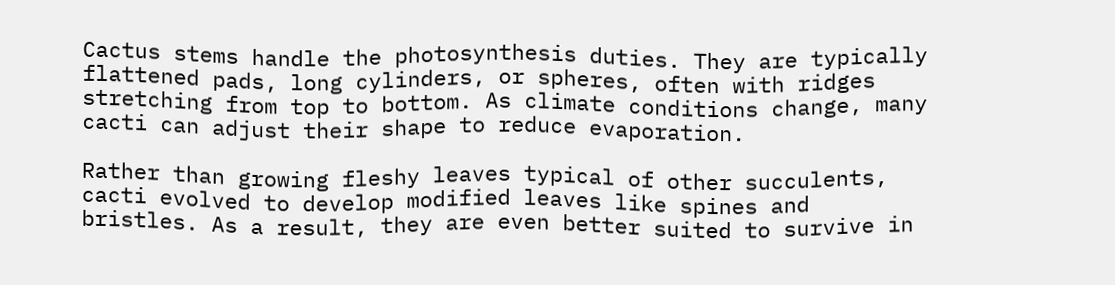Cactus stems handle the photosynthesis duties. They are typically flattened pads, long cylinders, or spheres, often with ridges stretching from top to bottom. As climate conditions change, many cacti can adjust their shape to reduce evaporation.

Rather than growing fleshy leaves typical of other succulents, cacti evolved to develop modified leaves like spines and bristles. As a result, they are even better suited to survive in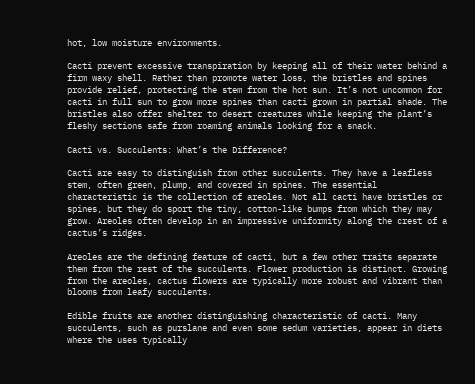hot, low moisture environments.

Cacti prevent excessive transpiration by keeping all of their water behind a firm waxy shell. Rather than promote water loss, the bristles and spines provide relief, protecting the stem from the hot sun. It’s not uncommon for cacti in full sun to grow more spines than cacti grown in partial shade. The bristles also offer shelter to desert creatures while keeping the plant’s fleshy sections safe from roaming animals looking for a snack.

Cacti vs. Succulents: What’s the Difference?

Cacti are easy to distinguish from other succulents. They have a leafless stem, often green, plump, and covered in spines. The essential characteristic is the collection of areoles. Not all cacti have bristles or spines, but they do sport the tiny, cotton-like bumps from which they may grow. Areoles often develop in an impressive uniformity along the crest of a cactus’s ridges.

Areoles are the defining feature of cacti, but a few other traits separate them from the rest of the succulents. Flower production is distinct. Growing from the areoles, cactus flowers are typically more robust and vibrant than blooms from leafy succulents.

Edible fruits are another distinguishing characteristic of cacti. Many succulents, such as purslane and even some sedum varieties, appear in diets where the uses typically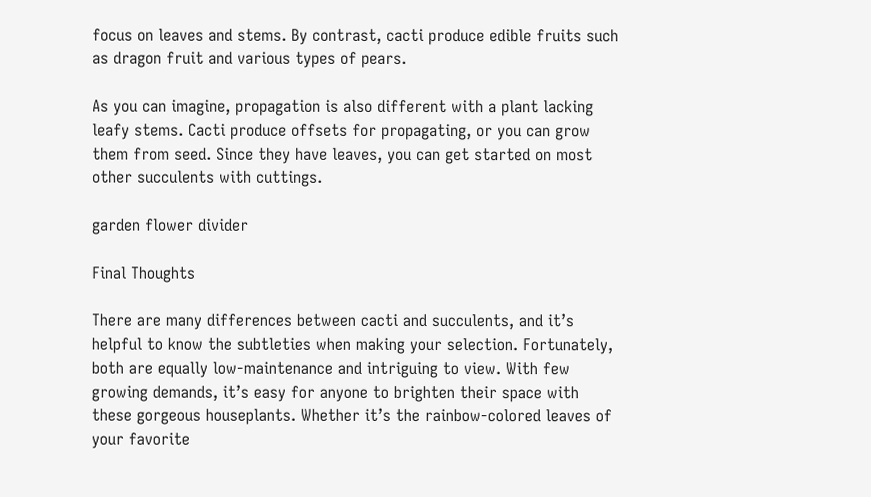focus on leaves and stems. By contrast, cacti produce edible fruits such as dragon fruit and various types of pears.

As you can imagine, propagation is also different with a plant lacking leafy stems. Cacti produce offsets for propagating, or you can grow them from seed. Since they have leaves, you can get started on most other succulents with cuttings.

garden flower divider

Final Thoughts

There are many differences between cacti and succulents, and it’s helpful to know the subtleties when making your selection. Fortunately, both are equally low-maintenance and intriguing to view. With few growing demands, it’s easy for anyone to brighten their space with these gorgeous houseplants. Whether it’s the rainbow-colored leaves of your favorite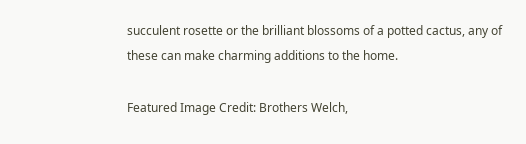succulent rosette or the brilliant blossoms of a potted cactus, any of these can make charming additions to the home.

Featured Image Credit: Brothers Welch,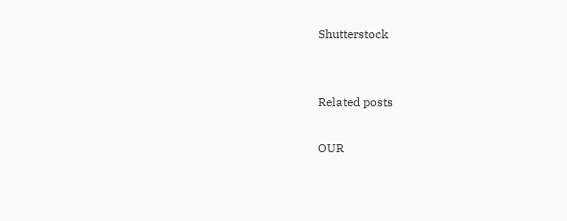Shutterstock


Related posts

OUR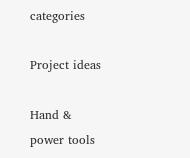categories

Project ideas

Hand & power tools